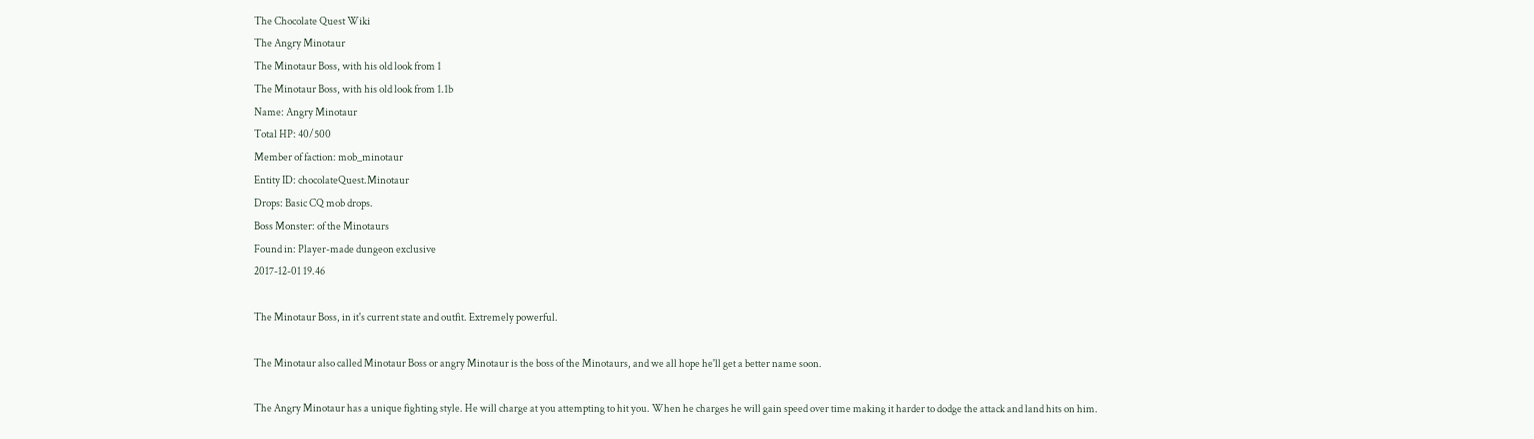The Chocolate Quest Wiki
The Angry Minotaur
The Minotaur Boss, with his old look from 1
The Minotaur Boss, with his old look from 1.1b
Name: Angry Minotaur
Total HP: 40/500
Member of faction: mob_minotaur
Entity ID: chocolateQuest.Minotaur
Drops: Basic CQ mob drops.
Boss Monster: of the Minotaurs
Found in: Player-made dungeon exclusive
2017-12-01 19.46

The Minotaur Boss, in it's current state and outfit. Extremely powerful.

The Minotaur also called Minotaur Boss or angry Minotaur is the boss of the Minotaurs, and we all hope he'll get a better name soon.

The Angry Minotaur has a unique fighting style. He will charge at you attempting to hit you. When he charges he will gain speed over time making it harder to dodge the attack and land hits on him.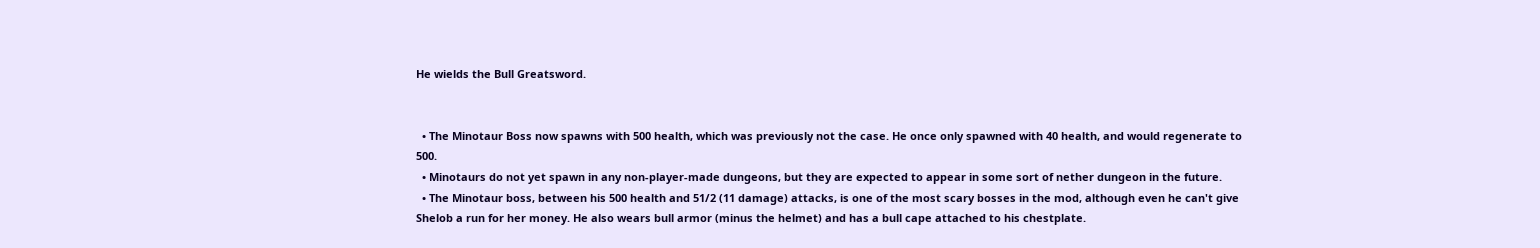He wields the Bull Greatsword.


  • The Minotaur Boss now spawns with 500 health, which was previously not the case. He once only spawned with 40 health, and would regenerate to 500.
  • Minotaurs do not yet spawn in any non-player-made dungeons, but they are expected to appear in some sort of nether dungeon in the future.
  • The Minotaur boss, between his 500 health and 51/2 (11 damage) attacks, is one of the most scary bosses in the mod, although even he can't give Shelob a run for her money. He also wears bull armor (minus the helmet) and has a bull cape attached to his chestplate.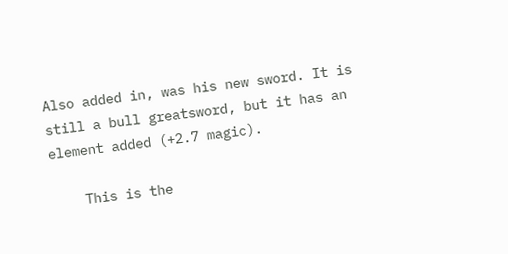Also added in, was his new sword. It is still a bull greatsword, but it has an element added (+2.7 magic).

    This is the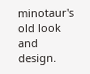minotaur's old look and design.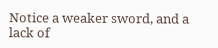Notice a weaker sword, and a lack of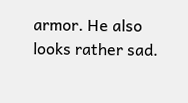armor. He also looks rather sad.